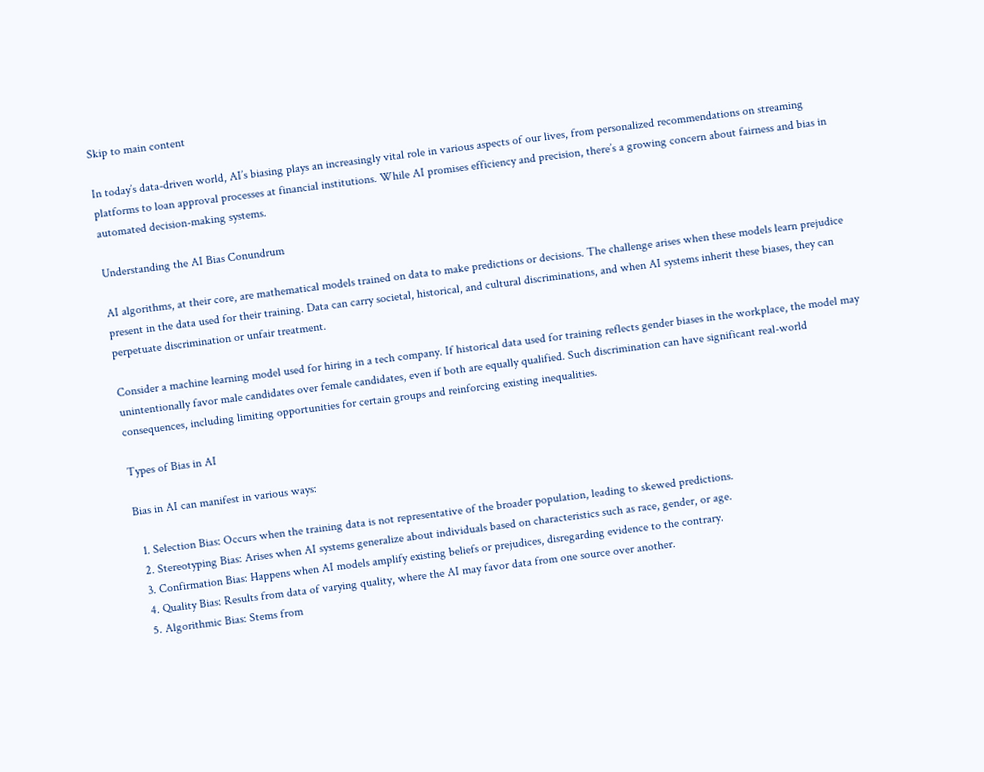Skip to main content

In today’s data-driven world, AI’s biasing plays an increasingly vital role in various aspects of our lives, from personalized recommendations on streaming platforms to loan approval processes at financial institutions. While AI promises efficiency and precision, there’s a growing concern about fairness and bias in automated decision-making systems.

Understanding the AI Bias Conundrum

AI algorithms, at their core, are mathematical models trained on data to make predictions or decisions. The challenge arises when these models learn prejudice present in the data used for their training. Data can carry societal, historical, and cultural discriminations, and when AI systems inherit these biases, they can perpetuate discrimination or unfair treatment.

Consider a machine learning model used for hiring in a tech company. If historical data used for training reflects gender biases in the workplace, the model may unintentionally favor male candidates over female candidates, even if both are equally qualified. Such discrimination can have significant real-world consequences, including limiting opportunities for certain groups and reinforcing existing inequalities.

Types of Bias in AI

Bias in AI can manifest in various ways:

  1. Selection Bias: Occurs when the training data is not representative of the broader population, leading to skewed predictions.
  2. Stereotyping Bias: Arises when AI systems generalize about individuals based on characteristics such as race, gender, or age.
  3. Confirmation Bias: Happens when AI models amplify existing beliefs or prejudices, disregarding evidence to the contrary.
  4. Quality Bias: Results from data of varying quality, where the AI may favor data from one source over another.
  5. Algorithmic Bias: Stems from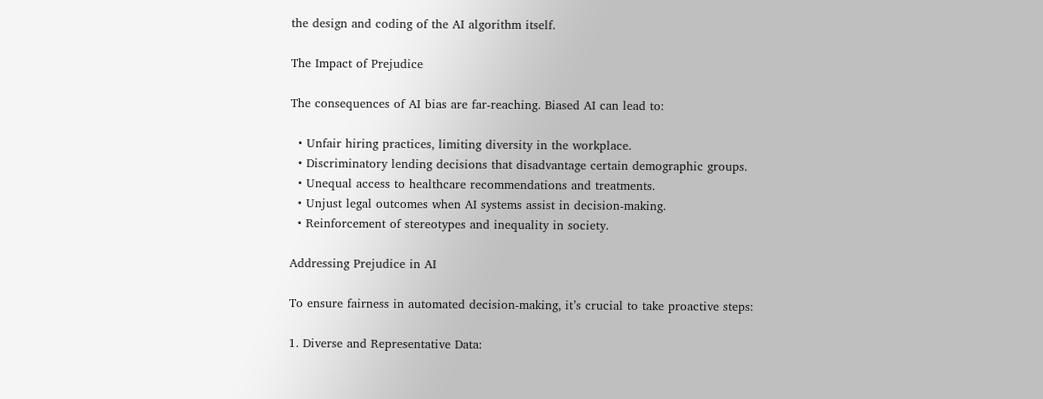the design and coding of the AI algorithm itself.

The Impact of Prejudice

The consequences of AI bias are far-reaching. Biased AI can lead to:

  • Unfair hiring practices, limiting diversity in the workplace.
  • Discriminatory lending decisions that disadvantage certain demographic groups.
  • Unequal access to healthcare recommendations and treatments.
  • Unjust legal outcomes when AI systems assist in decision-making.
  • Reinforcement of stereotypes and inequality in society.

Addressing Prejudice in AI

To ensure fairness in automated decision-making, it’s crucial to take proactive steps:

1. Diverse and Representative Data: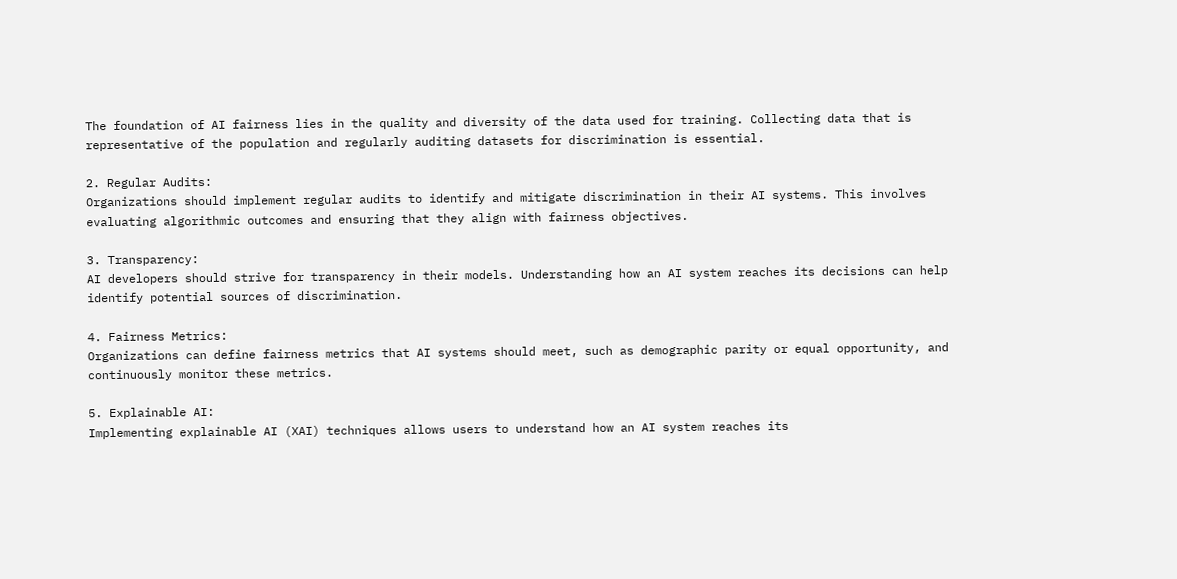The foundation of AI fairness lies in the quality and diversity of the data used for training. Collecting data that is representative of the population and regularly auditing datasets for discrimination is essential.

2. Regular Audits:
Organizations should implement regular audits to identify and mitigate discrimination in their AI systems. This involves evaluating algorithmic outcomes and ensuring that they align with fairness objectives.

3. Transparency:
AI developers should strive for transparency in their models. Understanding how an AI system reaches its decisions can help identify potential sources of discrimination.

4. Fairness Metrics:
Organizations can define fairness metrics that AI systems should meet, such as demographic parity or equal opportunity, and continuously monitor these metrics.

5. Explainable AI:
Implementing explainable AI (XAI) techniques allows users to understand how an AI system reaches its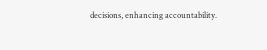decisions, enhancing accountability.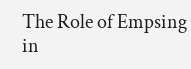The Role of Empsing in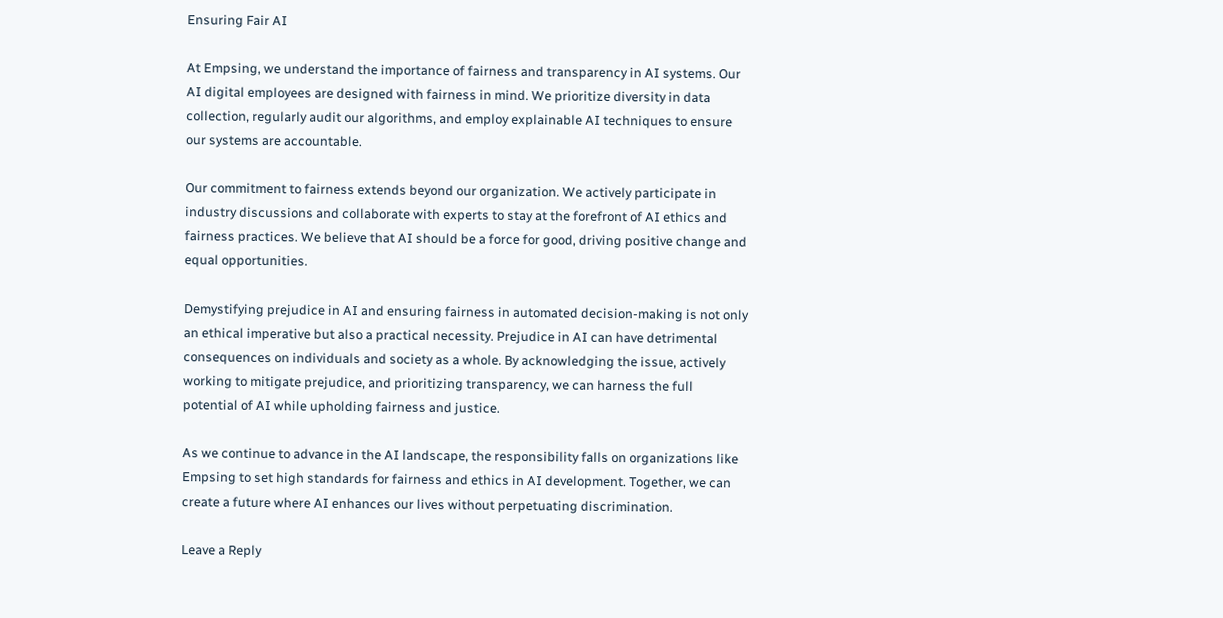Ensuring Fair AI

At Empsing, we understand the importance of fairness and transparency in AI systems. Our AI digital employees are designed with fairness in mind. We prioritize diversity in data collection, regularly audit our algorithms, and employ explainable AI techniques to ensure our systems are accountable.

Our commitment to fairness extends beyond our organization. We actively participate in industry discussions and collaborate with experts to stay at the forefront of AI ethics and fairness practices. We believe that AI should be a force for good, driving positive change and equal opportunities.

Demystifying prejudice in AI and ensuring fairness in automated decision-making is not only an ethical imperative but also a practical necessity. Prejudice in AI can have detrimental consequences on individuals and society as a whole. By acknowledging the issue, actively working to mitigate prejudice, and prioritizing transparency, we can harness the full potential of AI while upholding fairness and justice.

As we continue to advance in the AI landscape, the responsibility falls on organizations like Empsing to set high standards for fairness and ethics in AI development. Together, we can create a future where AI enhances our lives without perpetuating discrimination.

Leave a Reply